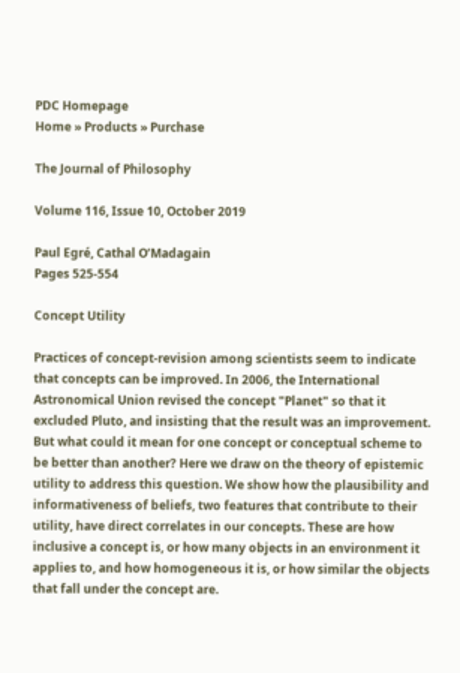PDC Homepage
Home » Products » Purchase

The Journal of Philosophy

Volume 116, Issue 10, October 2019

Paul Egré, Cathal O’Madagain
Pages 525-554

Concept Utility

Practices of concept-revision among scientists seem to indicate that concepts can be improved. In 2006, the International Astronomical Union revised the concept "Planet" so that it excluded Pluto, and insisting that the result was an improvement. But what could it mean for one concept or conceptual scheme to be better than another? Here we draw on the theory of epistemic utility to address this question. We show how the plausibility and informativeness of beliefs, two features that contribute to their utility, have direct correlates in our concepts. These are how inclusive a concept is, or how many objects in an environment it applies to, and how homogeneous it is, or how similar the objects that fall under the concept are.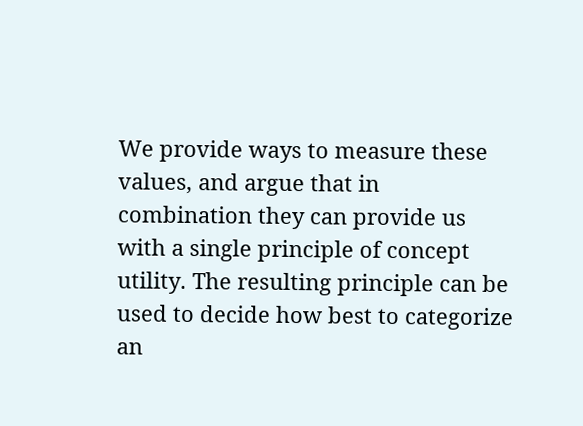We provide ways to measure these values, and argue that in combination they can provide us with a single principle of concept utility. The resulting principle can be used to decide how best to categorize an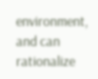environment, and can rationalize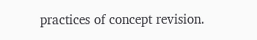practices of concept revision.